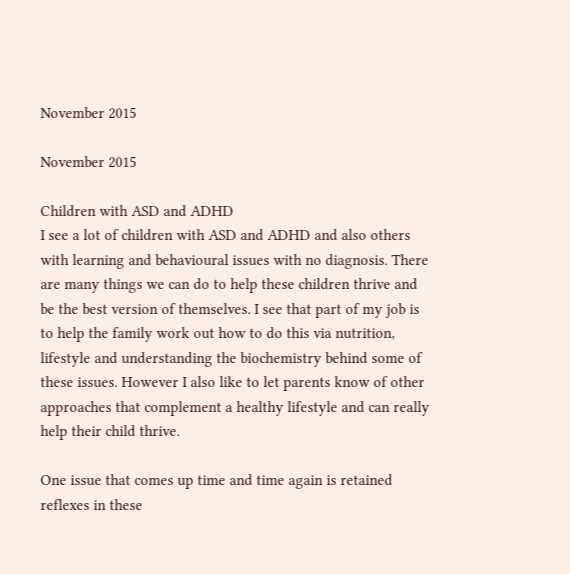November 2015

November 2015

Children with ASD and ADHD
I see a lot of children with ASD and ADHD and also others with learning and behavioural issues with no diagnosis. There are many things we can do to help these children thrive and be the best version of themselves. I see that part of my job is to help the family work out how to do this via nutrition, lifestyle and understanding the biochemistry behind some of these issues. However I also like to let parents know of other approaches that complement a healthy lifestyle and can really help their child thrive.

One issue that comes up time and time again is retained reflexes in these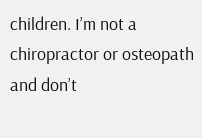children. I’m not a chiropractor or osteopath and don’t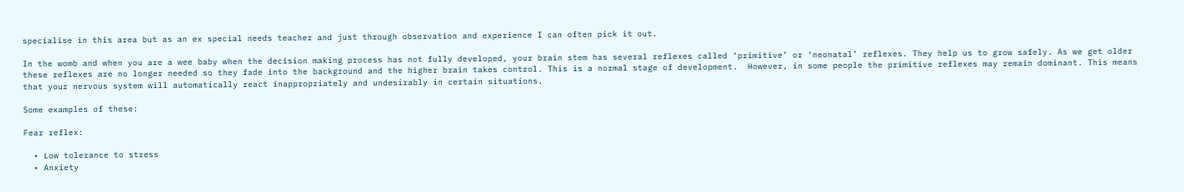specialise in this area but as an ex special needs teacher and just through observation and experience I can often pick it out.

In the womb and when you are a wee baby when the decision making process has not fully developed, your brain stem has several reflexes called ‘primitive’ or ‘neonatal’ reflexes. They help us to grow safely. As we get older  these reflexes are no longer needed so they fade into the background and the higher brain takes control. This is a normal stage of development.  However, in some people the primitive reflexes may remain dominant. This means that your nervous system will automatically react inappropriately and undesirably in certain situations.

Some examples of these:

Fear reflex:

  • Low tolerance to stress
  • Anxiety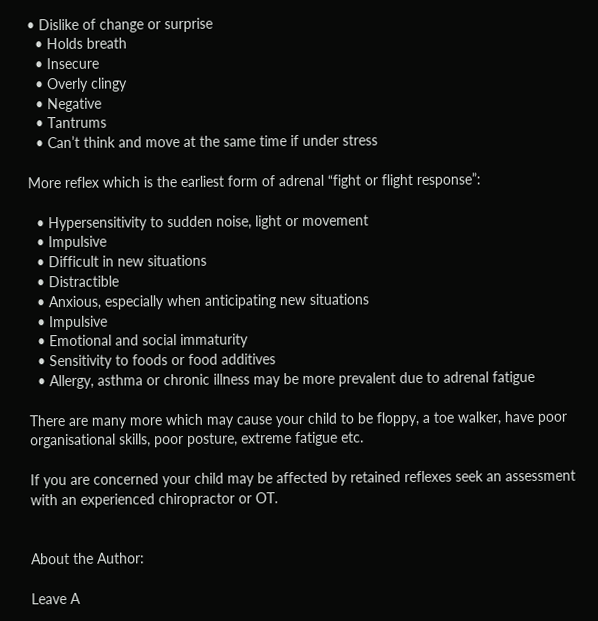• Dislike of change or surprise
  • Holds breath
  • Insecure
  • Overly clingy
  • Negative
  • Tantrums
  • Can’t think and move at the same time if under stress

More reflex which is the earliest form of adrenal “fight or flight response”:

  • Hypersensitivity to sudden noise, light or movement
  • Impulsive
  • Difficult in new situations
  • Distractible
  • Anxious, especially when anticipating new situations
  • Impulsive
  • Emotional and social immaturity
  • Sensitivity to foods or food additives
  • Allergy, asthma or chronic illness may be more prevalent due to adrenal fatigue

There are many more which may cause your child to be floppy, a toe walker, have poor organisational skills, poor posture, extreme fatigue etc.

If you are concerned your child may be affected by retained reflexes seek an assessment with an experienced chiropractor or OT.


About the Author:

Leave A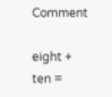Comment

eight + ten =